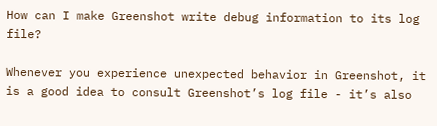How can I make Greenshot write debug information to its log file?

Whenever you experience unexpected behavior in Greenshot, it is a good idea to consult Greenshot’s log file - it’s also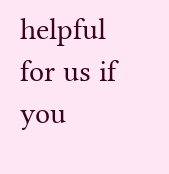helpful for us if you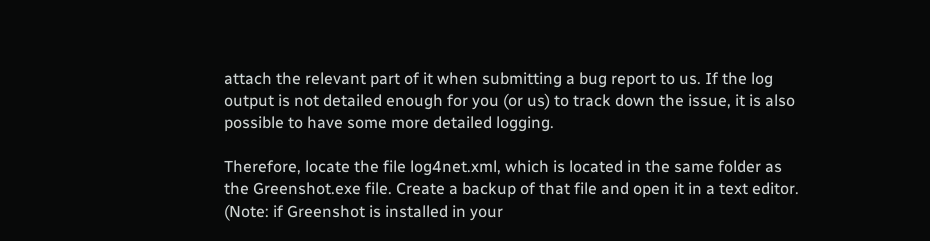attach the relevant part of it when submitting a bug report to us. If the log output is not detailed enough for you (or us) to track down the issue, it is also possible to have some more detailed logging.

Therefore, locate the file log4net.xml, which is located in the same folder as the Greenshot.exe file. Create a backup of that file and open it in a text editor. (Note: if Greenshot is installed in your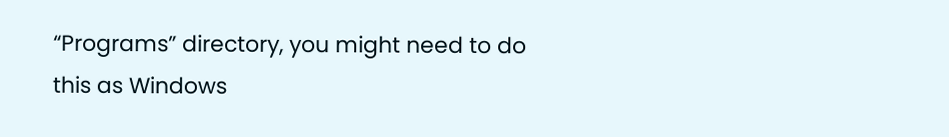“Programs” directory, you might need to do this as Windows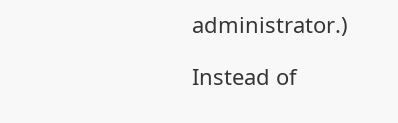administrator.)

Instead of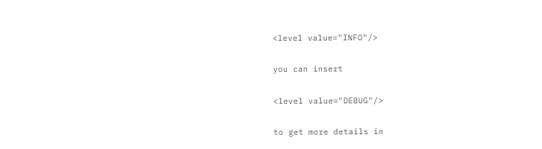<level value="INFO"/>

you can insert

<level value="DEBUG"/>

to get more details in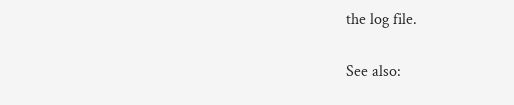the log file.

See also: